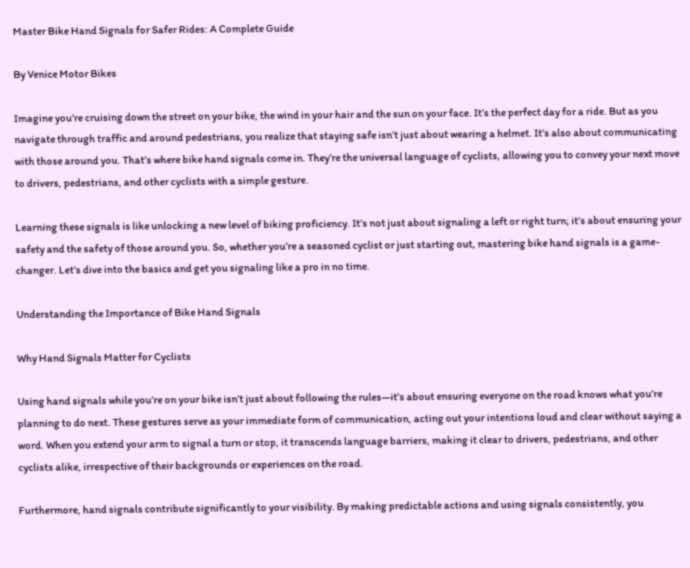Master Bike Hand Signals for Safer Rides: A Complete Guide

By Venice Motor Bikes

Imagine you’re cruising down the street on your bike, the wind in your hair and the sun on your face. It’s the perfect day for a ride. But as you navigate through traffic and around pedestrians, you realize that staying safe isn’t just about wearing a helmet. It’s also about communicating with those around you. That’s where bike hand signals come in. They’re the universal language of cyclists, allowing you to convey your next move to drivers, pedestrians, and other cyclists with a simple gesture.

Learning these signals is like unlocking a new level of biking proficiency. It’s not just about signaling a left or right turn; it’s about ensuring your safety and the safety of those around you. So, whether you’re a seasoned cyclist or just starting out, mastering bike hand signals is a game-changer. Let’s dive into the basics and get you signaling like a pro in no time.

Understanding the Importance of Bike Hand Signals

Why Hand Signals Matter for Cyclists

Using hand signals while you’re on your bike isn’t just about following the rules—it’s about ensuring everyone on the road knows what you’re planning to do next. These gestures serve as your immediate form of communication, acting out your intentions loud and clear without saying a word. When you extend your arm to signal a turn or stop, it transcends language barriers, making it clear to drivers, pedestrians, and other cyclists alike, irrespective of their backgrounds or experiences on the road.

Furthermore, hand signals contribute significantly to your visibility. By making predictable actions and using signals consistently, you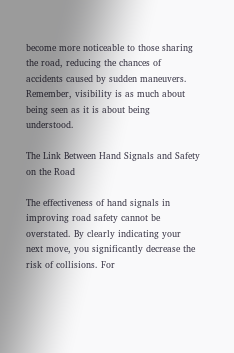become more noticeable to those sharing the road, reducing the chances of accidents caused by sudden maneuvers. Remember, visibility is as much about being seen as it is about being understood.

The Link Between Hand Signals and Safety on the Road

The effectiveness of hand signals in improving road safety cannot be overstated. By clearly indicating your next move, you significantly decrease the risk of collisions. For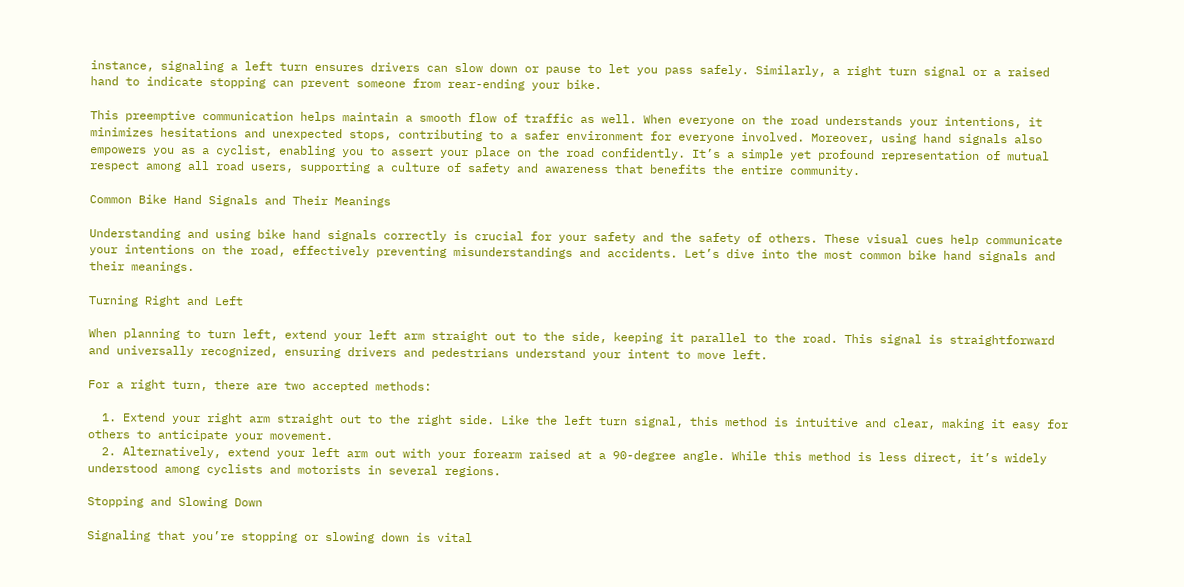instance, signaling a left turn ensures drivers can slow down or pause to let you pass safely. Similarly, a right turn signal or a raised hand to indicate stopping can prevent someone from rear-ending your bike.

This preemptive communication helps maintain a smooth flow of traffic as well. When everyone on the road understands your intentions, it minimizes hesitations and unexpected stops, contributing to a safer environment for everyone involved. Moreover, using hand signals also empowers you as a cyclist, enabling you to assert your place on the road confidently. It’s a simple yet profound representation of mutual respect among all road users, supporting a culture of safety and awareness that benefits the entire community.

Common Bike Hand Signals and Their Meanings

Understanding and using bike hand signals correctly is crucial for your safety and the safety of others. These visual cues help communicate your intentions on the road, effectively preventing misunderstandings and accidents. Let’s dive into the most common bike hand signals and their meanings.

Turning Right and Left

When planning to turn left, extend your left arm straight out to the side, keeping it parallel to the road. This signal is straightforward and universally recognized, ensuring drivers and pedestrians understand your intent to move left.

For a right turn, there are two accepted methods:

  1. Extend your right arm straight out to the right side. Like the left turn signal, this method is intuitive and clear, making it easy for others to anticipate your movement.
  2. Alternatively, extend your left arm out with your forearm raised at a 90-degree angle. While this method is less direct, it’s widely understood among cyclists and motorists in several regions.

Stopping and Slowing Down

Signaling that you’re stopping or slowing down is vital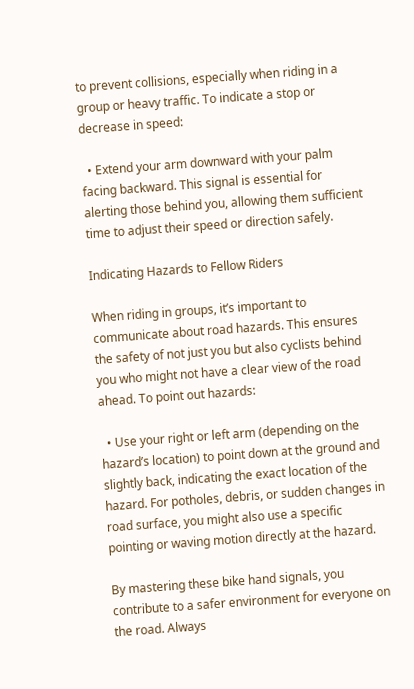to prevent collisions, especially when riding in a group or heavy traffic. To indicate a stop or decrease in speed:

  • Extend your arm downward with your palm facing backward. This signal is essential for alerting those behind you, allowing them sufficient time to adjust their speed or direction safely.

Indicating Hazards to Fellow Riders

When riding in groups, it’s important to communicate about road hazards. This ensures the safety of not just you but also cyclists behind you who might not have a clear view of the road ahead. To point out hazards:

  • Use your right or left arm (depending on the hazard’s location) to point down at the ground and slightly back, indicating the exact location of the hazard. For potholes, debris, or sudden changes in road surface, you might also use a specific pointing or waving motion directly at the hazard.

By mastering these bike hand signals, you contribute to a safer environment for everyone on the road. Always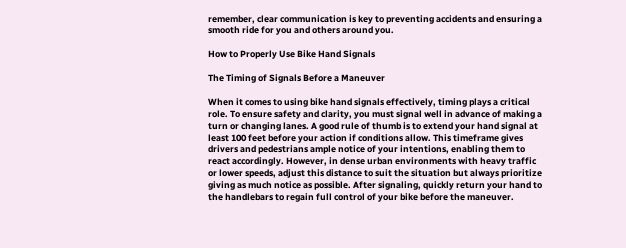remember, clear communication is key to preventing accidents and ensuring a smooth ride for you and others around you.

How to Properly Use Bike Hand Signals

The Timing of Signals Before a Maneuver

When it comes to using bike hand signals effectively, timing plays a critical role. To ensure safety and clarity, you must signal well in advance of making a turn or changing lanes. A good rule of thumb is to extend your hand signal at least 100 feet before your action if conditions allow. This timeframe gives drivers and pedestrians ample notice of your intentions, enabling them to react accordingly. However, in dense urban environments with heavy traffic or lower speeds, adjust this distance to suit the situation but always prioritize giving as much notice as possible. After signaling, quickly return your hand to the handlebars to regain full control of your bike before the maneuver.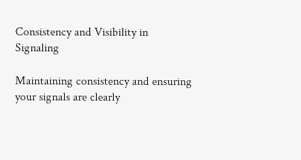Consistency and Visibility in Signaling

Maintaining consistency and ensuring your signals are clearly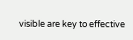visible are key to effective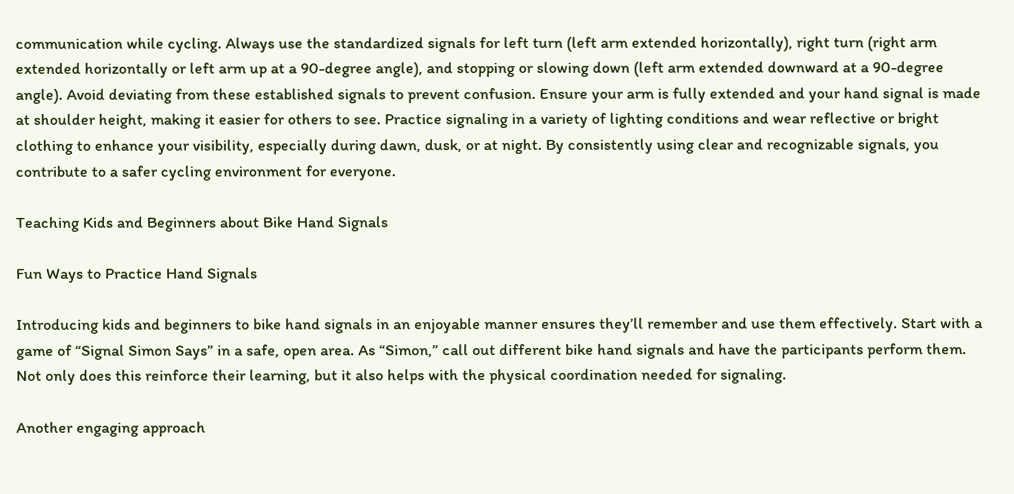communication while cycling. Always use the standardized signals for left turn (left arm extended horizontally), right turn (right arm extended horizontally or left arm up at a 90-degree angle), and stopping or slowing down (left arm extended downward at a 90-degree angle). Avoid deviating from these established signals to prevent confusion. Ensure your arm is fully extended and your hand signal is made at shoulder height, making it easier for others to see. Practice signaling in a variety of lighting conditions and wear reflective or bright clothing to enhance your visibility, especially during dawn, dusk, or at night. By consistently using clear and recognizable signals, you contribute to a safer cycling environment for everyone.

Teaching Kids and Beginners about Bike Hand Signals

Fun Ways to Practice Hand Signals

Introducing kids and beginners to bike hand signals in an enjoyable manner ensures they’ll remember and use them effectively. Start with a game of “Signal Simon Says” in a safe, open area. As “Simon,” call out different bike hand signals and have the participants perform them. Not only does this reinforce their learning, but it also helps with the physical coordination needed for signaling.

Another engaging approach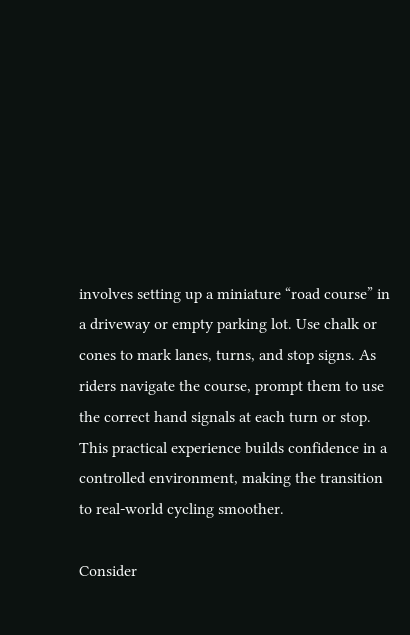involves setting up a miniature “road course” in a driveway or empty parking lot. Use chalk or cones to mark lanes, turns, and stop signs. As riders navigate the course, prompt them to use the correct hand signals at each turn or stop. This practical experience builds confidence in a controlled environment, making the transition to real-world cycling smoother.

Consider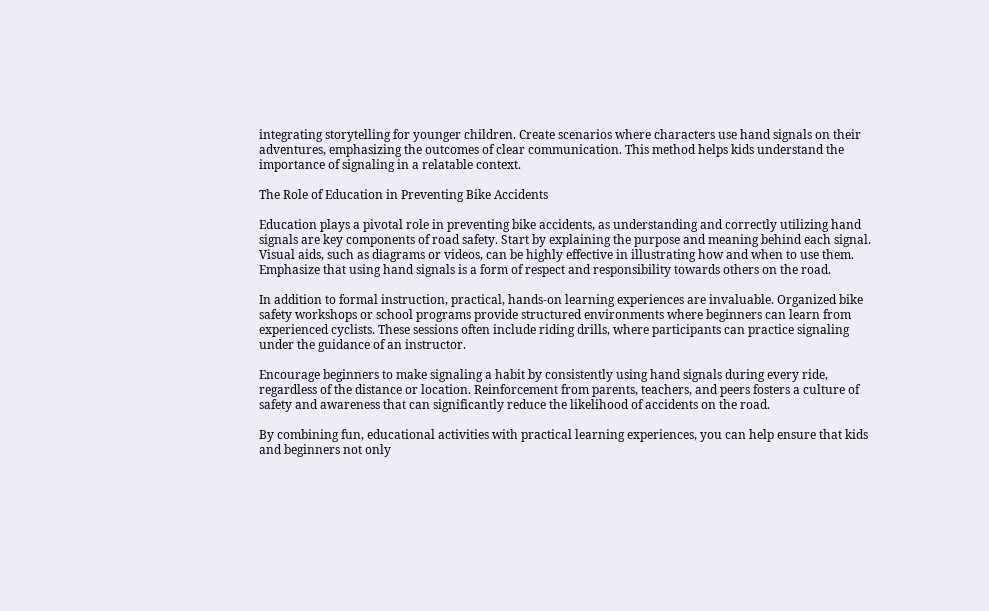integrating storytelling for younger children. Create scenarios where characters use hand signals on their adventures, emphasizing the outcomes of clear communication. This method helps kids understand the importance of signaling in a relatable context.

The Role of Education in Preventing Bike Accidents

Education plays a pivotal role in preventing bike accidents, as understanding and correctly utilizing hand signals are key components of road safety. Start by explaining the purpose and meaning behind each signal. Visual aids, such as diagrams or videos, can be highly effective in illustrating how and when to use them. Emphasize that using hand signals is a form of respect and responsibility towards others on the road.

In addition to formal instruction, practical, hands-on learning experiences are invaluable. Organized bike safety workshops or school programs provide structured environments where beginners can learn from experienced cyclists. These sessions often include riding drills, where participants can practice signaling under the guidance of an instructor.

Encourage beginners to make signaling a habit by consistently using hand signals during every ride, regardless of the distance or location. Reinforcement from parents, teachers, and peers fosters a culture of safety and awareness that can significantly reduce the likelihood of accidents on the road.

By combining fun, educational activities with practical learning experiences, you can help ensure that kids and beginners not only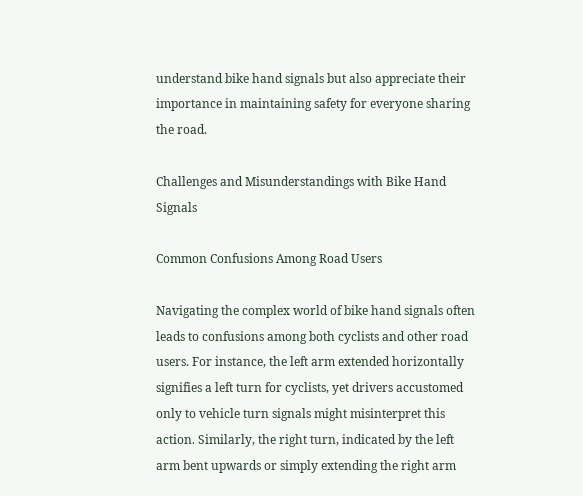understand bike hand signals but also appreciate their importance in maintaining safety for everyone sharing the road.

Challenges and Misunderstandings with Bike Hand Signals

Common Confusions Among Road Users

Navigating the complex world of bike hand signals often leads to confusions among both cyclists and other road users. For instance, the left arm extended horizontally signifies a left turn for cyclists, yet drivers accustomed only to vehicle turn signals might misinterpret this action. Similarly, the right turn, indicated by the left arm bent upwards or simply extending the right arm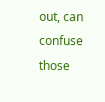out, can confuse those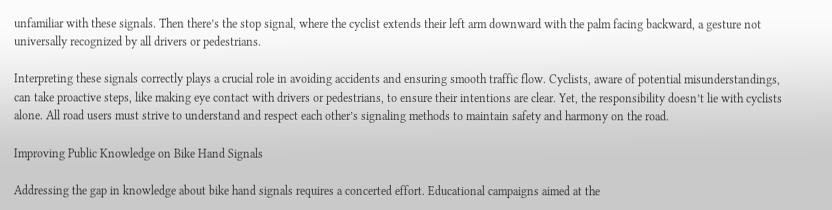unfamiliar with these signals. Then there’s the stop signal, where the cyclist extends their left arm downward with the palm facing backward, a gesture not universally recognized by all drivers or pedestrians.

Interpreting these signals correctly plays a crucial role in avoiding accidents and ensuring smooth traffic flow. Cyclists, aware of potential misunderstandings, can take proactive steps, like making eye contact with drivers or pedestrians, to ensure their intentions are clear. Yet, the responsibility doesn’t lie with cyclists alone. All road users must strive to understand and respect each other’s signaling methods to maintain safety and harmony on the road.

Improving Public Knowledge on Bike Hand Signals

Addressing the gap in knowledge about bike hand signals requires a concerted effort. Educational campaigns aimed at the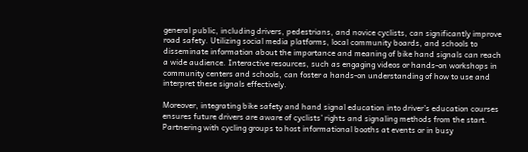general public, including drivers, pedestrians, and novice cyclists, can significantly improve road safety. Utilizing social media platforms, local community boards, and schools to disseminate information about the importance and meaning of bike hand signals can reach a wide audience. Interactive resources, such as engaging videos or hands-on workshops in community centers and schools, can foster a hands-on understanding of how to use and interpret these signals effectively.

Moreover, integrating bike safety and hand signal education into driver’s education courses ensures future drivers are aware of cyclists’ rights and signaling methods from the start. Partnering with cycling groups to host informational booths at events or in busy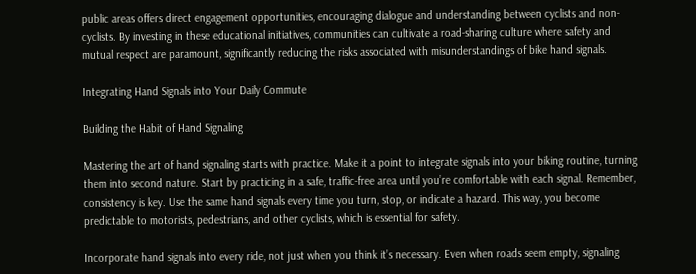public areas offers direct engagement opportunities, encouraging dialogue and understanding between cyclists and non-cyclists. By investing in these educational initiatives, communities can cultivate a road-sharing culture where safety and mutual respect are paramount, significantly reducing the risks associated with misunderstandings of bike hand signals.

Integrating Hand Signals into Your Daily Commute

Building the Habit of Hand Signaling

Mastering the art of hand signaling starts with practice. Make it a point to integrate signals into your biking routine, turning them into second nature. Start by practicing in a safe, traffic-free area until you’re comfortable with each signal. Remember, consistency is key. Use the same hand signals every time you turn, stop, or indicate a hazard. This way, you become predictable to motorists, pedestrians, and other cyclists, which is essential for safety.

Incorporate hand signals into every ride, not just when you think it’s necessary. Even when roads seem empty, signaling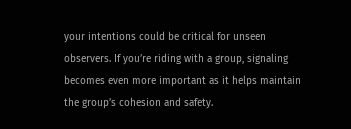your intentions could be critical for unseen observers. If you’re riding with a group, signaling becomes even more important as it helps maintain the group’s cohesion and safety.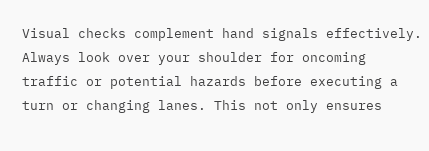Visual checks complement hand signals effectively. Always look over your shoulder for oncoming traffic or potential hazards before executing a turn or changing lanes. This not only ensures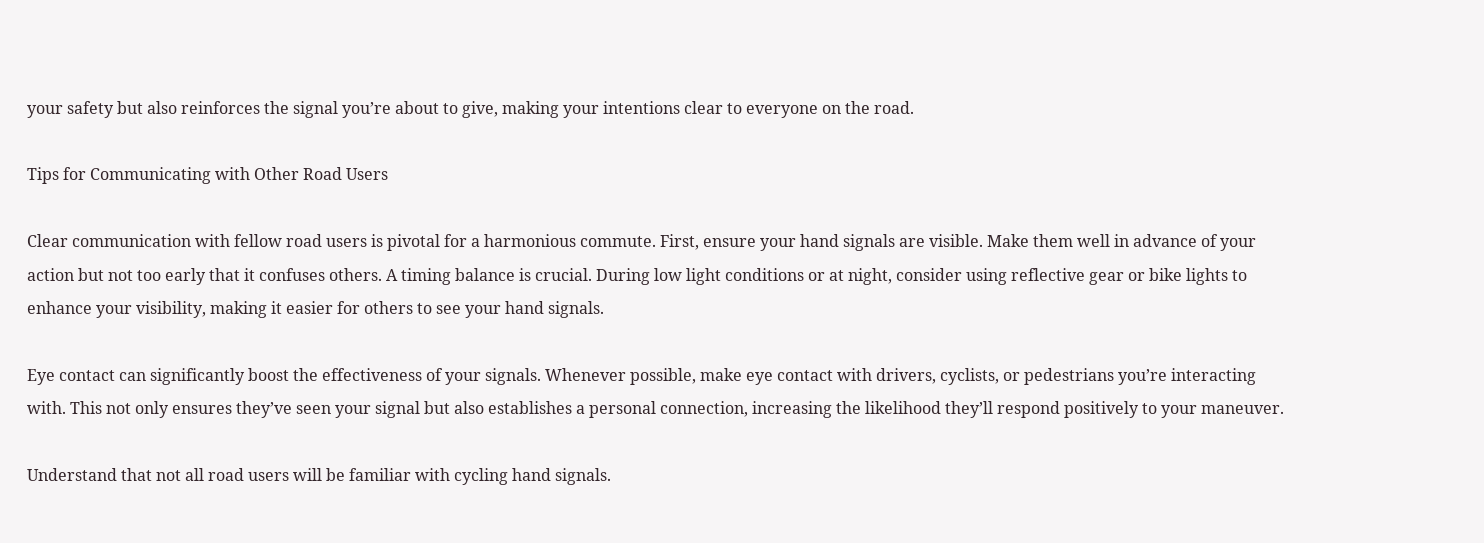your safety but also reinforces the signal you’re about to give, making your intentions clear to everyone on the road.

Tips for Communicating with Other Road Users

Clear communication with fellow road users is pivotal for a harmonious commute. First, ensure your hand signals are visible. Make them well in advance of your action but not too early that it confuses others. A timing balance is crucial. During low light conditions or at night, consider using reflective gear or bike lights to enhance your visibility, making it easier for others to see your hand signals.

Eye contact can significantly boost the effectiveness of your signals. Whenever possible, make eye contact with drivers, cyclists, or pedestrians you’re interacting with. This not only ensures they’ve seen your signal but also establishes a personal connection, increasing the likelihood they’ll respond positively to your maneuver.

Understand that not all road users will be familiar with cycling hand signals.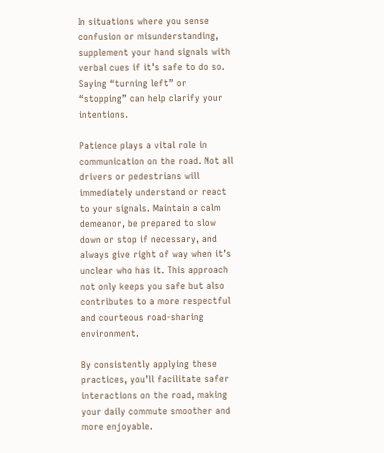In situations where you sense confusion or misunderstanding, supplement your hand signals with verbal cues if it’s safe to do so. Saying “turning left” or “stopping” can help clarify your intentions.

Patience plays a vital role in communication on the road. Not all drivers or pedestrians will immediately understand or react to your signals. Maintain a calm demeanor, be prepared to slow down or stop if necessary, and always give right of way when it’s unclear who has it. This approach not only keeps you safe but also contributes to a more respectful and courteous road-sharing environment.

By consistently applying these practices, you’ll facilitate safer interactions on the road, making your daily commute smoother and more enjoyable.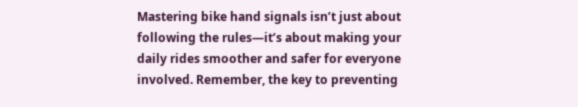Mastering bike hand signals isn’t just about following the rules—it’s about making your daily rides smoother and safer for everyone involved. Remember, the key to preventing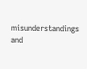misunderstandings and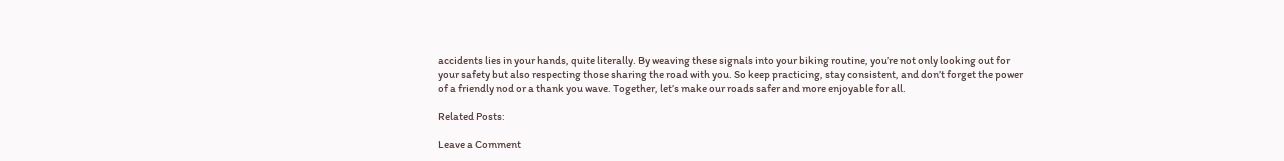accidents lies in your hands, quite literally. By weaving these signals into your biking routine, you’re not only looking out for your safety but also respecting those sharing the road with you. So keep practicing, stay consistent, and don’t forget the power of a friendly nod or a thank you wave. Together, let’s make our roads safer and more enjoyable for all.

Related Posts:

Leave a Comment